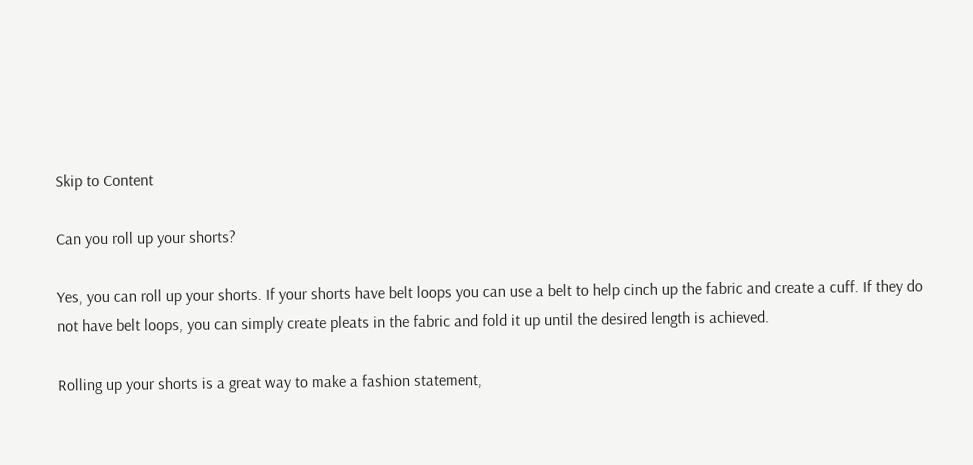Skip to Content

Can you roll up your shorts?

Yes, you can roll up your shorts. If your shorts have belt loops you can use a belt to help cinch up the fabric and create a cuff. If they do not have belt loops, you can simply create pleats in the fabric and fold it up until the desired length is achieved.

Rolling up your shorts is a great way to make a fashion statement,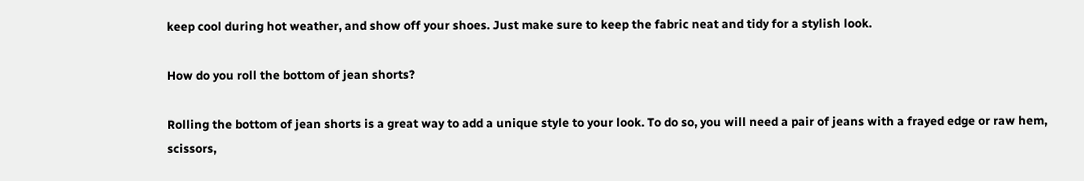keep cool during hot weather, and show off your shoes. Just make sure to keep the fabric neat and tidy for a stylish look.

How do you roll the bottom of jean shorts?

Rolling the bottom of jean shorts is a great way to add a unique style to your look. To do so, you will need a pair of jeans with a frayed edge or raw hem, scissors,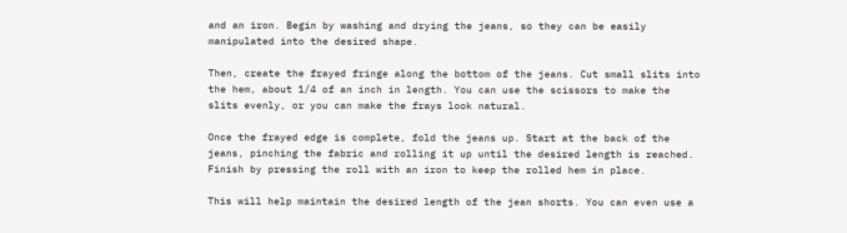and an iron. Begin by washing and drying the jeans, so they can be easily manipulated into the desired shape.

Then, create the frayed fringe along the bottom of the jeans. Cut small slits into the hem, about 1/4 of an inch in length. You can use the scissors to make the slits evenly, or you can make the frays look natural.

Once the frayed edge is complete, fold the jeans up. Start at the back of the jeans, pinching the fabric and rolling it up until the desired length is reached. Finish by pressing the roll with an iron to keep the rolled hem in place.

This will help maintain the desired length of the jean shorts. You can even use a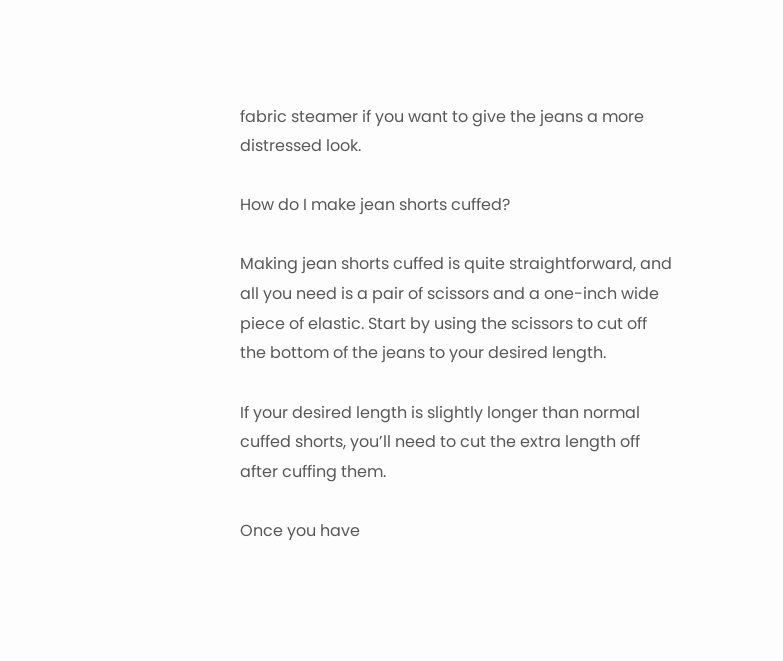fabric steamer if you want to give the jeans a more distressed look.

How do I make jean shorts cuffed?

Making jean shorts cuffed is quite straightforward, and all you need is a pair of scissors and a one-inch wide piece of elastic. Start by using the scissors to cut off the bottom of the jeans to your desired length.

If your desired length is slightly longer than normal cuffed shorts, you’ll need to cut the extra length off after cuffing them.

Once you have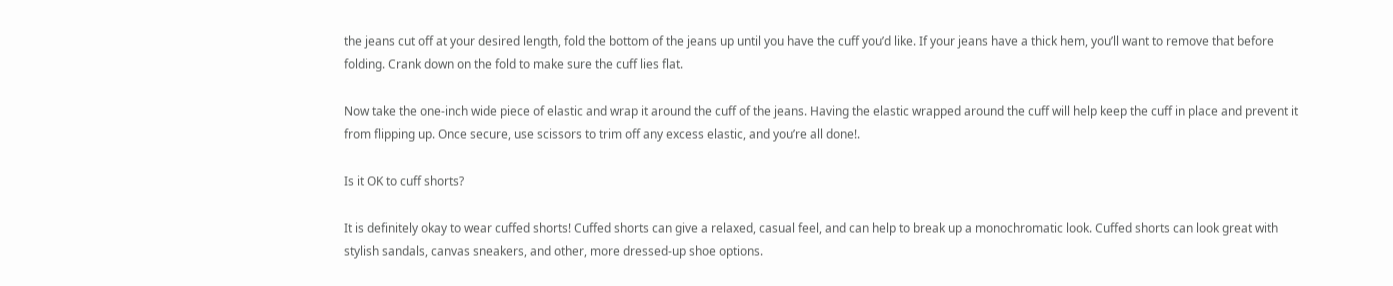the jeans cut off at your desired length, fold the bottom of the jeans up until you have the cuff you’d like. If your jeans have a thick hem, you’ll want to remove that before folding. Crank down on the fold to make sure the cuff lies flat.

Now take the one-inch wide piece of elastic and wrap it around the cuff of the jeans. Having the elastic wrapped around the cuff will help keep the cuff in place and prevent it from flipping up. Once secure, use scissors to trim off any excess elastic, and you’re all done!.

Is it OK to cuff shorts?

It is definitely okay to wear cuffed shorts! Cuffed shorts can give a relaxed, casual feel, and can help to break up a monochromatic look. Cuffed shorts can look great with stylish sandals, canvas sneakers, and other, more dressed-up shoe options.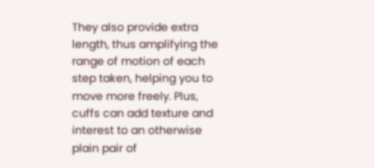They also provide extra length, thus amplifying the range of motion of each step taken, helping you to move more freely. Plus, cuffs can add texture and interest to an otherwise plain pair of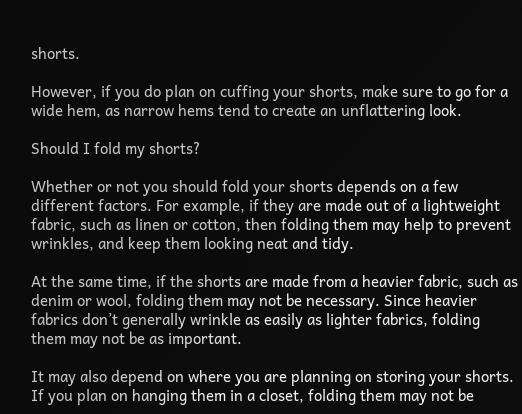shorts.

However, if you do plan on cuffing your shorts, make sure to go for a wide hem, as narrow hems tend to create an unflattering look.

Should I fold my shorts?

Whether or not you should fold your shorts depends on a few different factors. For example, if they are made out of a lightweight fabric, such as linen or cotton, then folding them may help to prevent wrinkles, and keep them looking neat and tidy.

At the same time, if the shorts are made from a heavier fabric, such as denim or wool, folding them may not be necessary. Since heavier fabrics don’t generally wrinkle as easily as lighter fabrics, folding them may not be as important.

It may also depend on where you are planning on storing your shorts. If you plan on hanging them in a closet, folding them may not be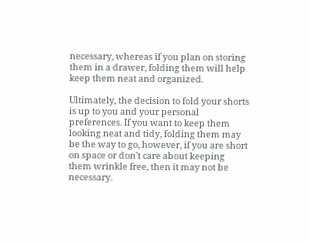necessary, whereas if you plan on storing them in a drawer, folding them will help keep them neat and organized.

Ultimately, the decision to fold your shorts is up to you and your personal preferences. If you want to keep them looking neat and tidy, folding them may be the way to go, however, if you are short on space or don’t care about keeping them wrinkle free, then it may not be necessary.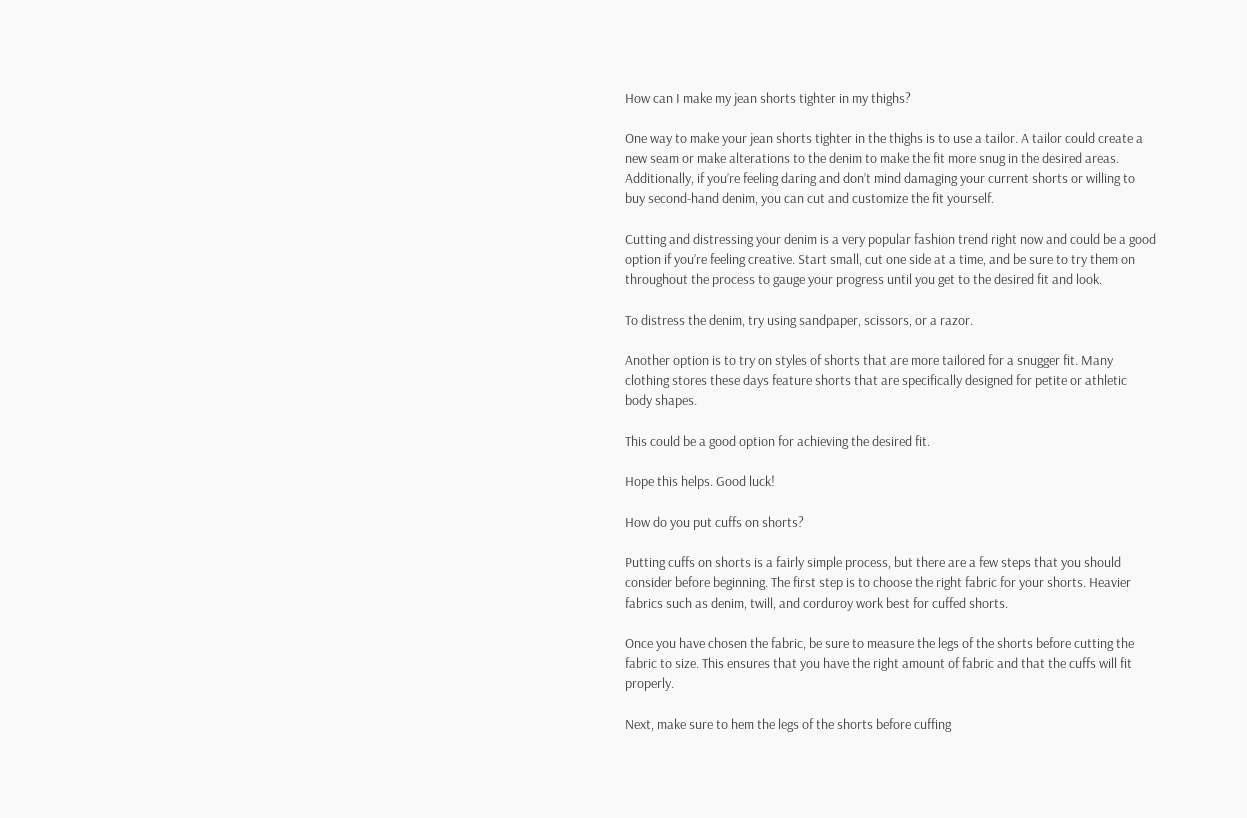How can I make my jean shorts tighter in my thighs?

One way to make your jean shorts tighter in the thighs is to use a tailor. A tailor could create a new seam or make alterations to the denim to make the fit more snug in the desired areas. Additionally, if you’re feeling daring and don’t mind damaging your current shorts or willing to buy second-hand denim, you can cut and customize the fit yourself.

Cutting and distressing your denim is a very popular fashion trend right now and could be a good option if you’re feeling creative. Start small, cut one side at a time, and be sure to try them on throughout the process to gauge your progress until you get to the desired fit and look.

To distress the denim, try using sandpaper, scissors, or a razor.

Another option is to try on styles of shorts that are more tailored for a snugger fit. Many clothing stores these days feature shorts that are specifically designed for petite or athletic body shapes.

This could be a good option for achieving the desired fit.

Hope this helps. Good luck!

How do you put cuffs on shorts?

Putting cuffs on shorts is a fairly simple process, but there are a few steps that you should consider before beginning. The first step is to choose the right fabric for your shorts. Heavier fabrics such as denim, twill, and corduroy work best for cuffed shorts.

Once you have chosen the fabric, be sure to measure the legs of the shorts before cutting the fabric to size. This ensures that you have the right amount of fabric and that the cuffs will fit properly.

Next, make sure to hem the legs of the shorts before cuffing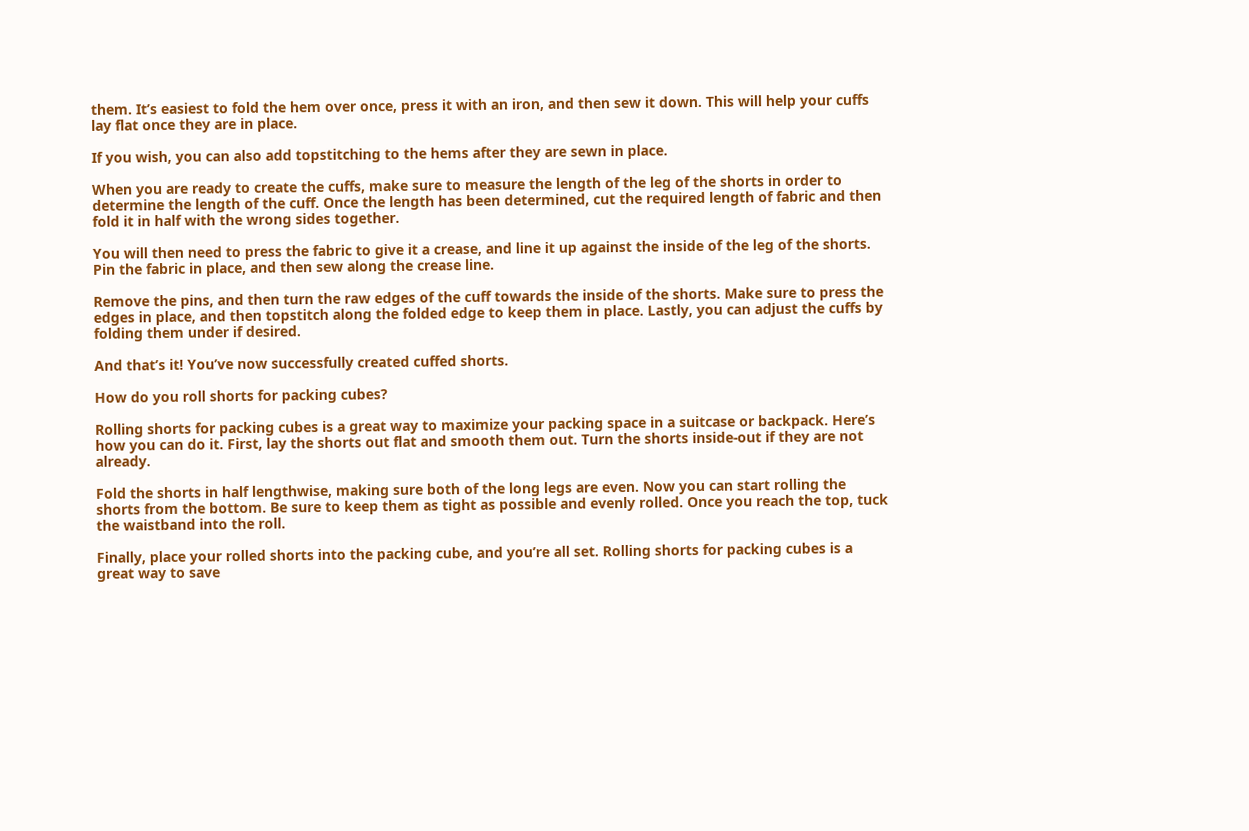them. It’s easiest to fold the hem over once, press it with an iron, and then sew it down. This will help your cuffs lay flat once they are in place.

If you wish, you can also add topstitching to the hems after they are sewn in place.

When you are ready to create the cuffs, make sure to measure the length of the leg of the shorts in order to determine the length of the cuff. Once the length has been determined, cut the required length of fabric and then fold it in half with the wrong sides together.

You will then need to press the fabric to give it a crease, and line it up against the inside of the leg of the shorts. Pin the fabric in place, and then sew along the crease line.

Remove the pins, and then turn the raw edges of the cuff towards the inside of the shorts. Make sure to press the edges in place, and then topstitch along the folded edge to keep them in place. Lastly, you can adjust the cuffs by folding them under if desired.

And that’s it! You’ve now successfully created cuffed shorts.

How do you roll shorts for packing cubes?

Rolling shorts for packing cubes is a great way to maximize your packing space in a suitcase or backpack. Here’s how you can do it. First, lay the shorts out flat and smooth them out. Turn the shorts inside-out if they are not already.

Fold the shorts in half lengthwise, making sure both of the long legs are even. Now you can start rolling the shorts from the bottom. Be sure to keep them as tight as possible and evenly rolled. Once you reach the top, tuck the waistband into the roll.

Finally, place your rolled shorts into the packing cube, and you’re all set. Rolling shorts for packing cubes is a great way to save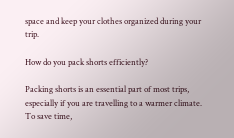space and keep your clothes organized during your trip.

How do you pack shorts efficiently?

Packing shorts is an essential part of most trips, especially if you are travelling to a warmer climate. To save time,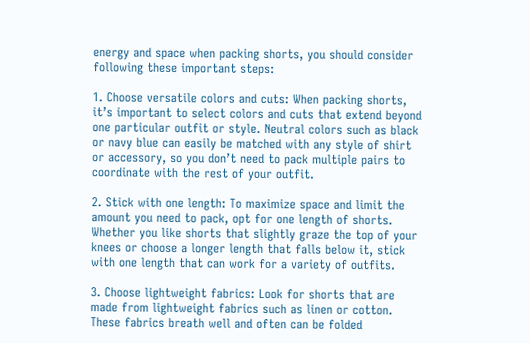energy and space when packing shorts, you should consider following these important steps:

1. Choose versatile colors and cuts: When packing shorts, it’s important to select colors and cuts that extend beyond one particular outfit or style. Neutral colors such as black or navy blue can easily be matched with any style of shirt or accessory, so you don’t need to pack multiple pairs to coordinate with the rest of your outfit.

2. Stick with one length: To maximize space and limit the amount you need to pack, opt for one length of shorts. Whether you like shorts that slightly graze the top of your knees or choose a longer length that falls below it, stick with one length that can work for a variety of outfits.

3. Choose lightweight fabrics: Look for shorts that are made from lightweight fabrics such as linen or cotton. These fabrics breath well and often can be folded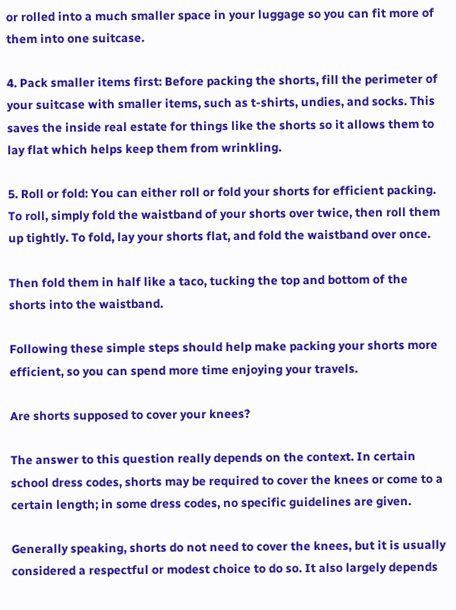or rolled into a much smaller space in your luggage so you can fit more of them into one suitcase.

4. Pack smaller items first: Before packing the shorts, fill the perimeter of your suitcase with smaller items, such as t-shirts, undies, and socks. This saves the inside real estate for things like the shorts so it allows them to lay flat which helps keep them from wrinkling.

5. Roll or fold: You can either roll or fold your shorts for efficient packing. To roll, simply fold the waistband of your shorts over twice, then roll them up tightly. To fold, lay your shorts flat, and fold the waistband over once.

Then fold them in half like a taco, tucking the top and bottom of the shorts into the waistband.

Following these simple steps should help make packing your shorts more efficient, so you can spend more time enjoying your travels.

Are shorts supposed to cover your knees?

The answer to this question really depends on the context. In certain school dress codes, shorts may be required to cover the knees or come to a certain length; in some dress codes, no specific guidelines are given.

Generally speaking, shorts do not need to cover the knees, but it is usually considered a respectful or modest choice to do so. It also largely depends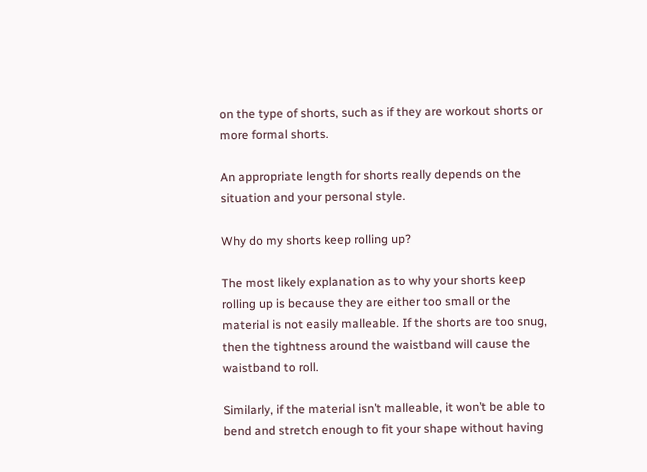on the type of shorts, such as if they are workout shorts or more formal shorts.

An appropriate length for shorts really depends on the situation and your personal style.

Why do my shorts keep rolling up?

The most likely explanation as to why your shorts keep rolling up is because they are either too small or the material is not easily malleable. If the shorts are too snug, then the tightness around the waistband will cause the waistband to roll.

Similarly, if the material isn’t malleable, it won’t be able to bend and stretch enough to fit your shape without having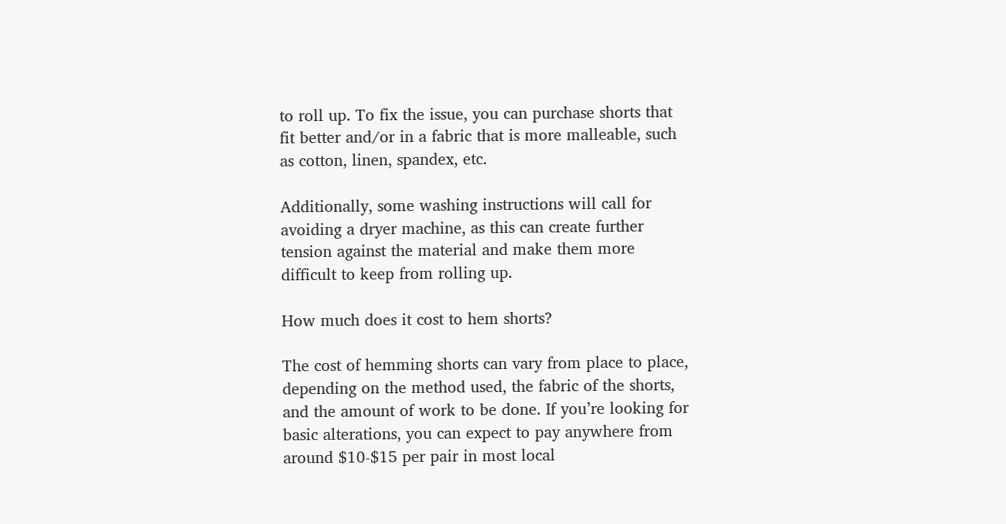to roll up. To fix the issue, you can purchase shorts that fit better and/or in a fabric that is more malleable, such as cotton, linen, spandex, etc.

Additionally, some washing instructions will call for avoiding a dryer machine, as this can create further tension against the material and make them more difficult to keep from rolling up.

How much does it cost to hem shorts?

The cost of hemming shorts can vary from place to place, depending on the method used, the fabric of the shorts, and the amount of work to be done. If you’re looking for basic alterations, you can expect to pay anywhere from around $10-$15 per pair in most local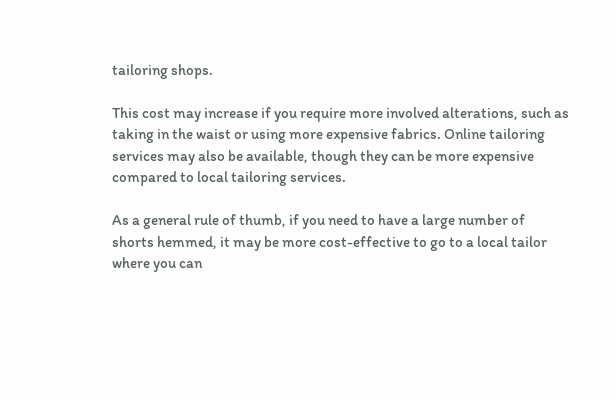tailoring shops.

This cost may increase if you require more involved alterations, such as taking in the waist or using more expensive fabrics. Online tailoring services may also be available, though they can be more expensive compared to local tailoring services.

As a general rule of thumb, if you need to have a large number of shorts hemmed, it may be more cost-effective to go to a local tailor where you can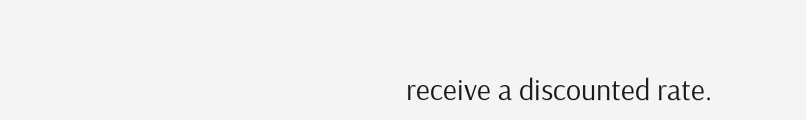receive a discounted rate.